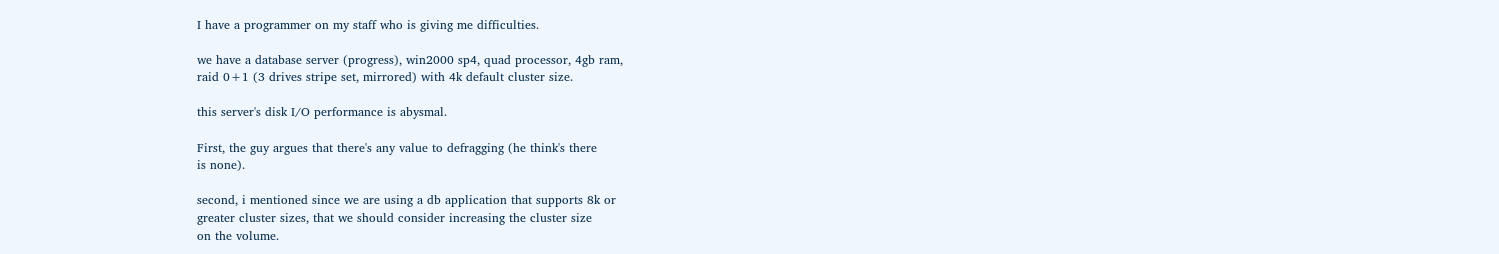I have a programmer on my staff who is giving me difficulties.

we have a database server (progress), win2000 sp4, quad processor, 4gb ram,
raid 0+1 (3 drives stripe set, mirrored) with 4k default cluster size.

this server's disk I/O performance is abysmal.

First, the guy argues that there's any value to defragging (he think's there
is none).

second, i mentioned since we are using a db application that supports 8k or
greater cluster sizes, that we should consider increasing the cluster size
on the volume.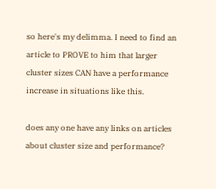so here's my delimma. I need to find an article to PROVE to him that larger
cluster sizes CAN have a performance increase in situations like this.

does any one have any links on articles about cluster size and performance?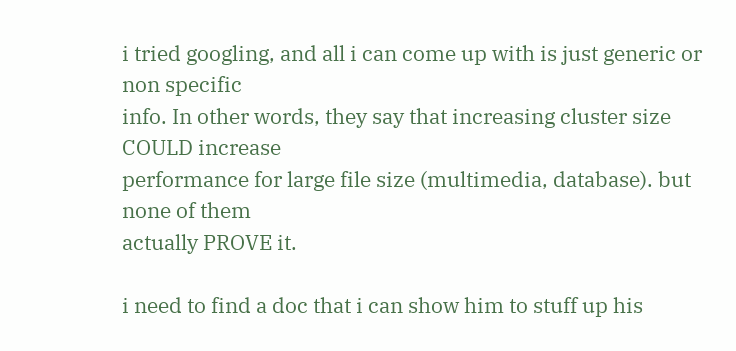i tried googling, and all i can come up with is just generic or non specific
info. In other words, they say that increasing cluster size COULD increase
performance for large file size (multimedia, database). but none of them
actually PROVE it.

i need to find a doc that i can show him to stuff up his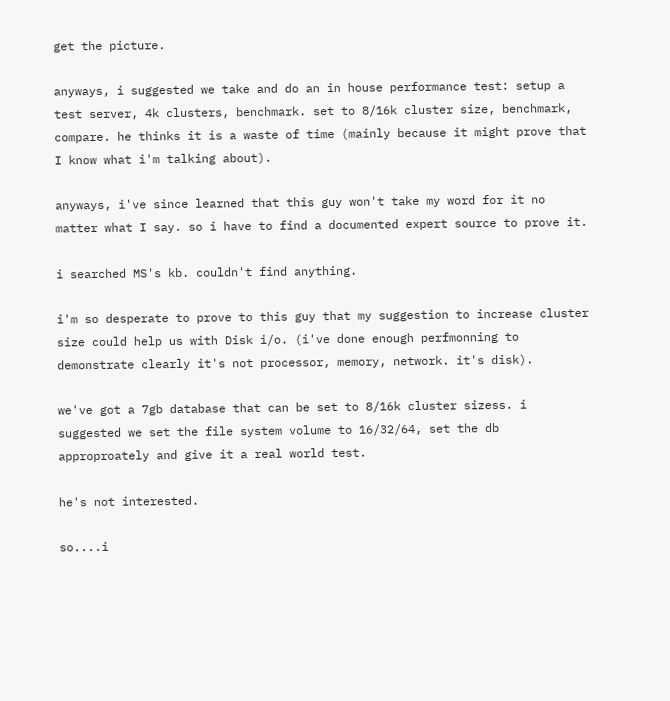get the picture.

anyways, i suggested we take and do an in house performance test: setup a
test server, 4k clusters, benchmark. set to 8/16k cluster size, benchmark,
compare. he thinks it is a waste of time (mainly because it might prove that
I know what i'm talking about).

anyways, i've since learned that this guy won't take my word for it no
matter what I say. so i have to find a documented expert source to prove it.

i searched MS's kb. couldn't find anything.

i'm so desperate to prove to this guy that my suggestion to increase cluster
size could help us with Disk i/o. (i've done enough perfmonning to
demonstrate clearly it's not processor, memory, network. it's disk).

we've got a 7gb database that can be set to 8/16k cluster sizess. i
suggested we set the file system volume to 16/32/64, set the db
approproately and give it a real world test.

he's not interested.

so....i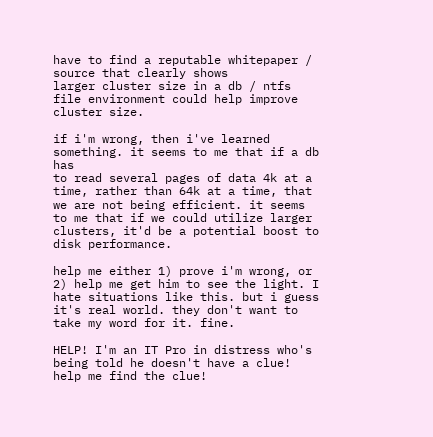have to find a reputable whitepaper / source that clearly shows
larger cluster size in a db / ntfs file environment could help improve
cluster size.

if i'm wrong, then i've learned something. it seems to me that if a db has
to read several pages of data 4k at a time, rather than 64k at a time, that
we are not being efficient. it seems to me that if we could utilize larger
clusters, it'd be a potential boost to disk performance.

help me either 1) prove i'm wrong, or 2) help me get him to see the light. I
hate situations like this. but i guess it's real world. they don't want to
take my word for it. fine.

HELP! I'm an IT Pro in distress who's being told he doesn't have a clue!
help me find the clue!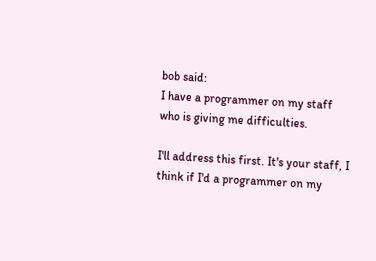bob said:
I have a programmer on my staff who is giving me difficulties.

I'll address this first. It's your staff, I think if I'd a programmer on my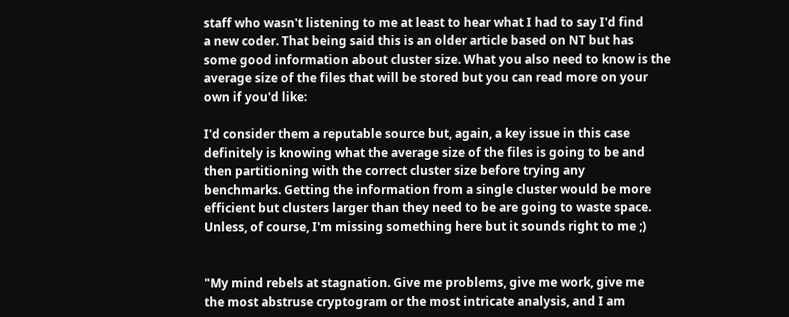staff who wasn't listening to me at least to hear what I had to say I'd find
a new coder. That being said this is an older article based on NT but has
some good information about cluster size. What you also need to know is the
average size of the files that will be stored but you can read more on your
own if you'd like:

I'd consider them a reputable source but, again, a key issue in this case
definitely is knowing what the average size of the files is going to be and
then partitioning with the correct cluster size before trying any
benchmarks. Getting the information from a single cluster would be more
efficient but clusters larger than they need to be are going to waste space.
Unless, of course, I'm missing something here but it sounds right to me ;)


"My mind rebels at stagnation. Give me problems, give me work, give me
the most abstruse cryptogram or the most intricate analysis, and I am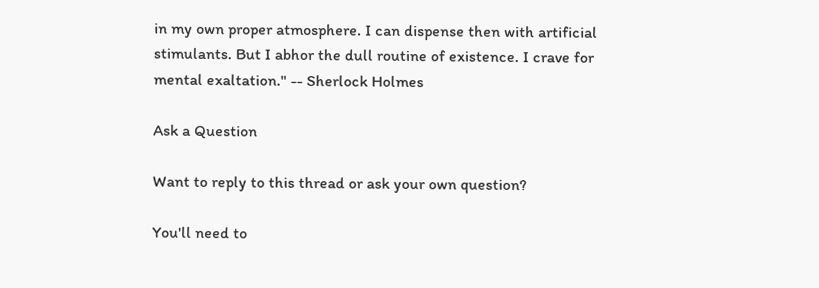in my own proper atmosphere. I can dispense then with artificial
stimulants. But I abhor the dull routine of existence. I crave for
mental exaltation." -- Sherlock Holmes

Ask a Question

Want to reply to this thread or ask your own question?

You'll need to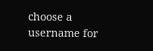choose a username for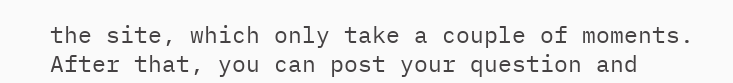the site, which only take a couple of moments. After that, you can post your question and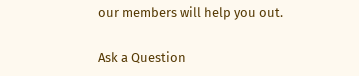our members will help you out.

Ask a Question